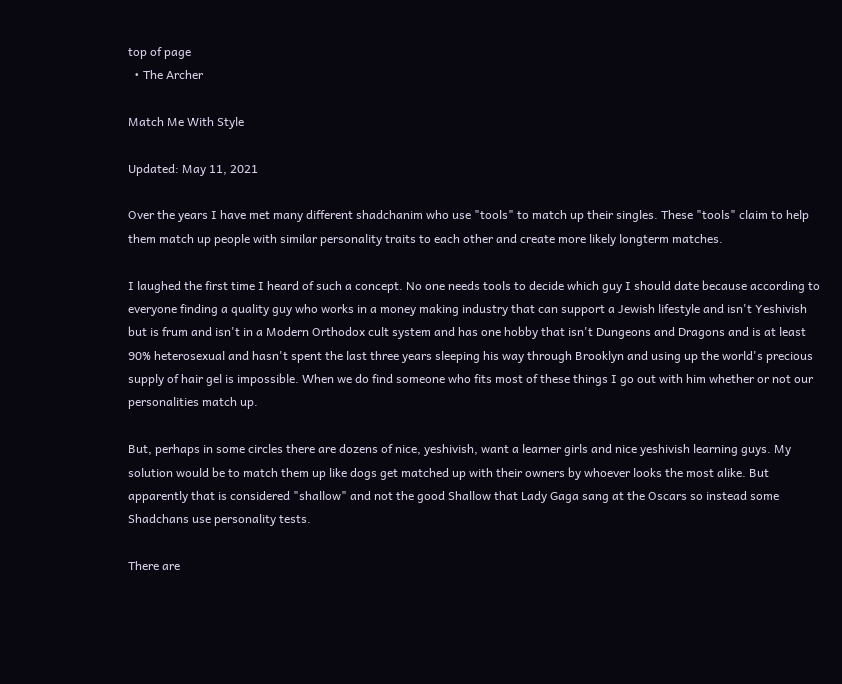top of page
  • The Archer

Match Me With Style

Updated: May 11, 2021

Over the years I have met many different shadchanim who use "tools" to match up their singles. These "tools" claim to help them match up people with similar personality traits to each other and create more likely longterm matches.

I laughed the first time I heard of such a concept. No one needs tools to decide which guy I should date because according to everyone finding a quality guy who works in a money making industry that can support a Jewish lifestyle and isn't Yeshivish but is frum and isn't in a Modern Orthodox cult system and has one hobby that isn't Dungeons and Dragons and is at least 90% heterosexual and hasn't spent the last three years sleeping his way through Brooklyn and using up the world's precious supply of hair gel is impossible. When we do find someone who fits most of these things I go out with him whether or not our personalities match up.

But, perhaps in some circles there are dozens of nice, yeshivish, want a learner girls and nice yeshivish learning guys. My solution would be to match them up like dogs get matched up with their owners by whoever looks the most alike. But apparently that is considered "shallow" and not the good Shallow that Lady Gaga sang at the Oscars so instead some Shadchans use personality tests.

There are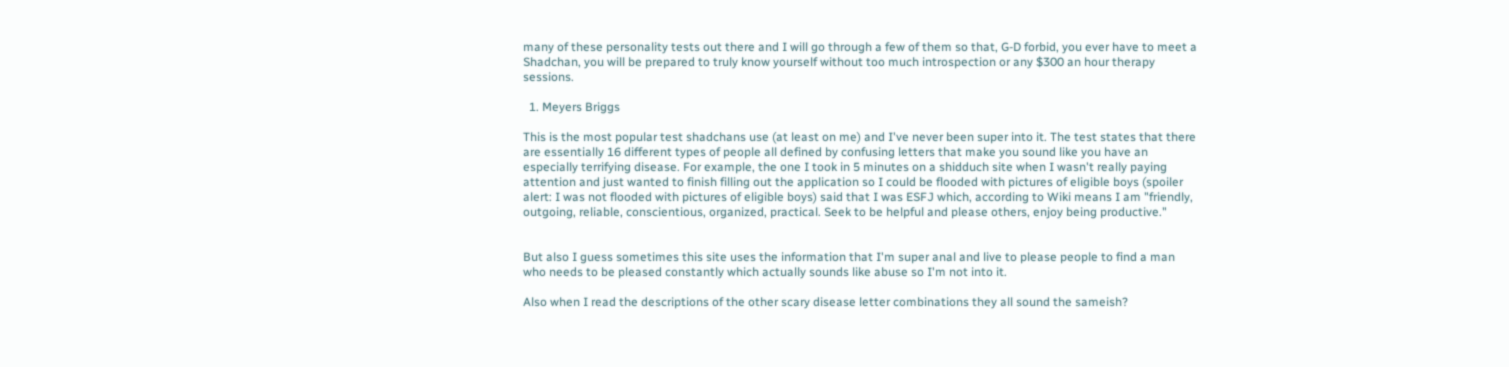many of these personality tests out there and I will go through a few of them so that, G-D forbid, you ever have to meet a Shadchan, you will be prepared to truly know yourself without too much introspection or any $300 an hour therapy sessions.

  1. Meyers Briggs

This is the most popular test shadchans use (at least on me) and I've never been super into it. The test states that there are essentially 16 different types of people all defined by confusing letters that make you sound like you have an especially terrifying disease. For example, the one I took in 5 minutes on a shidduch site when I wasn't really paying attention and just wanted to finish filling out the application so I could be flooded with pictures of eligible boys (spoiler alert: I was not flooded with pictures of eligible boys) said that I was ESFJ which, according to Wiki means I am "friendly, outgoing, reliable, conscientious, organized, practical. Seek to be helpful and please others, enjoy being productive."


But also I guess sometimes this site uses the information that I'm super anal and live to please people to find a man who needs to be pleased constantly which actually sounds like abuse so I'm not into it.

Also when I read the descriptions of the other scary disease letter combinations they all sound the sameish?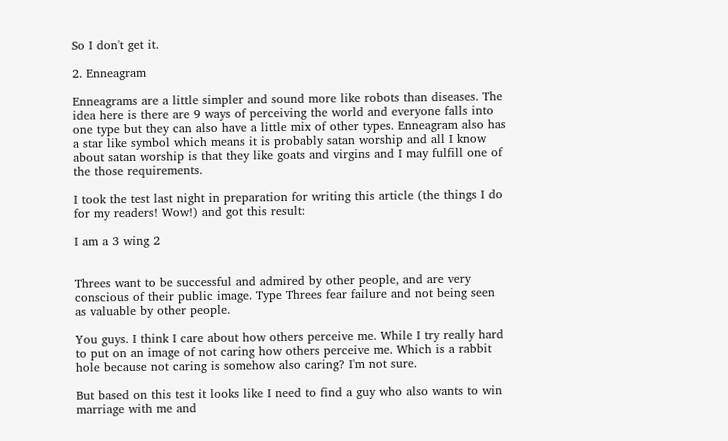So I don't get it.

2. Enneagram

Enneagrams are a little simpler and sound more like robots than diseases. The idea here is there are 9 ways of perceiving the world and everyone falls into one type but they can also have a little mix of other types. Enneagram also has a star like symbol which means it is probably satan worship and all I know about satan worship is that they like goats and virgins and I may fulfill one of the those requirements.

I took the test last night in preparation for writing this article (the things I do for my readers! Wow!) and got this result:

I am a 3 wing 2


Threes want to be successful and admired by other people, and are very conscious of their public image. Type Threes fear failure and not being seen as valuable by other people.

You guys. I think I care about how others perceive me. While I try really hard to put on an image of not caring how others perceive me. Which is a rabbit hole because not caring is somehow also caring? I'm not sure.

But based on this test it looks like I need to find a guy who also wants to win marriage with me and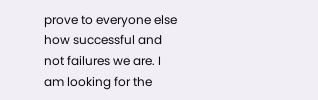prove to everyone else how successful and not failures we are. I am looking for the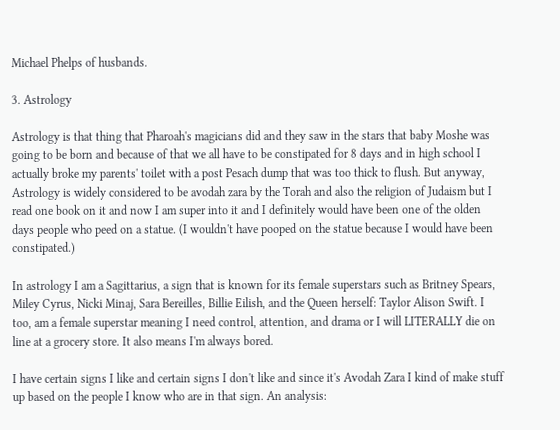Michael Phelps of husbands.

3. Astrology

Astrology is that thing that Pharoah's magicians did and they saw in the stars that baby Moshe was going to be born and because of that we all have to be constipated for 8 days and in high school I actually broke my parents' toilet with a post Pesach dump that was too thick to flush. But anyway, Astrology is widely considered to be avodah zara by the Torah and also the religion of Judaism but I read one book on it and now I am super into it and I definitely would have been one of the olden days people who peed on a statue. (I wouldn't have pooped on the statue because I would have been constipated.)

In astrology I am a Sagittarius, a sign that is known for its female superstars such as Britney Spears, Miley Cyrus, Nicki Minaj, Sara Bereilles, Billie Eilish, and the Queen herself: Taylor Alison Swift. I too, am a female superstar meaning I need control, attention, and drama or I will LITERALLY die on line at a grocery store. It also means I'm always bored.

I have certain signs I like and certain signs I don't like and since it's Avodah Zara I kind of make stuff up based on the people I know who are in that sign. An analysis: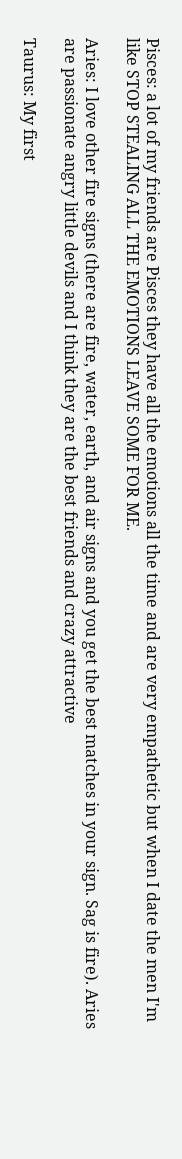Pisces: a lot of my friends are Pisces they have all the emotions all the time and are very empathetic but when I date the men I'm like STOP STEALING ALL THE EMOTIONS LEAVE SOME FOR ME.

Aries: I love other fire signs (there are fire, water, earth, and air signs and you get the best matches in your sign. Sag is fire). Aries are passionate angry little devils and I think they are the best friends and crazy attractive

Taurus: My first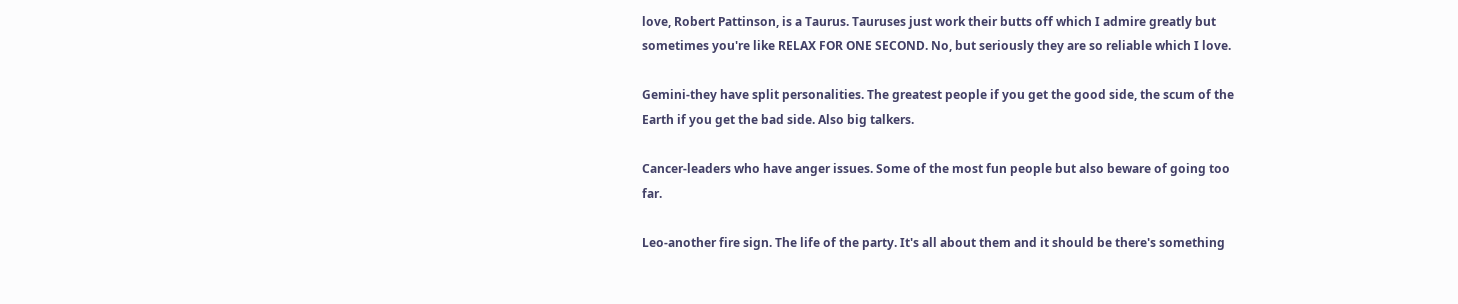love, Robert Pattinson, is a Taurus. Tauruses just work their butts off which I admire greatly but sometimes you're like RELAX FOR ONE SECOND. No, but seriously they are so reliable which I love.

Gemini-they have split personalities. The greatest people if you get the good side, the scum of the Earth if you get the bad side. Also big talkers.

Cancer-leaders who have anger issues. Some of the most fun people but also beware of going too far.

Leo-another fire sign. The life of the party. It's all about them and it should be there's something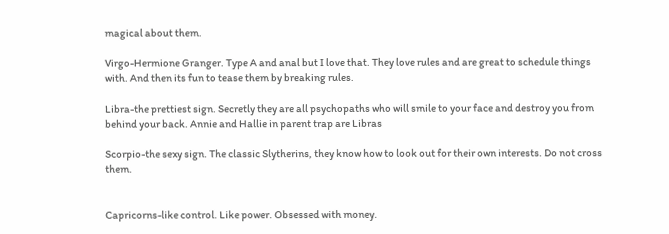magical about them.

Virgo-Hermione Granger. Type A and anal but I love that. They love rules and are great to schedule things with. And then its fun to tease them by breaking rules.

Libra-the prettiest sign. Secretly they are all psychopaths who will smile to your face and destroy you from behind your back. Annie and Hallie in parent trap are Libras

Scorpio-the sexy sign. The classic Slytherins, they know how to look out for their own interests. Do not cross them.


Capricorns-like control. Like power. Obsessed with money.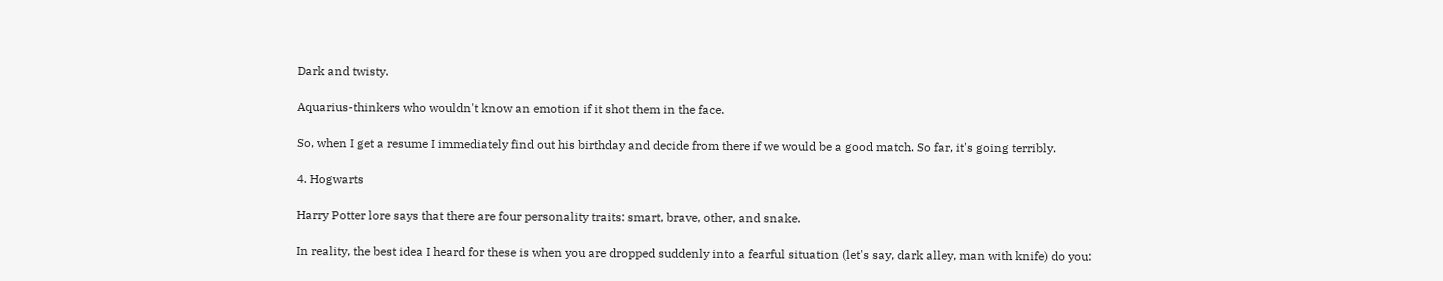Dark and twisty.

Aquarius-thinkers who wouldn't know an emotion if it shot them in the face.

So, when I get a resume I immediately find out his birthday and decide from there if we would be a good match. So far, it's going terribly.

4. Hogwarts

Harry Potter lore says that there are four personality traits: smart, brave, other, and snake.

In reality, the best idea I heard for these is when you are dropped suddenly into a fearful situation (let's say, dark alley, man with knife) do you: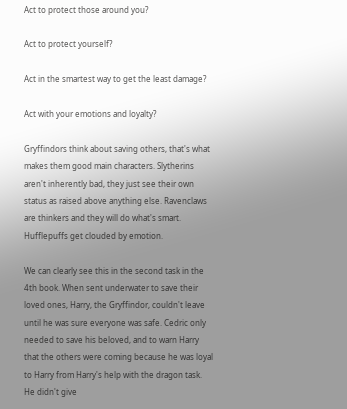Act to protect those around you?

Act to protect yourself?

Act in the smartest way to get the least damage?

Act with your emotions and loyalty?

Gryffindors think about saving others, that's what makes them good main characters. Slytherins aren't inherently bad, they just see their own status as raised above anything else. Ravenclaws are thinkers and they will do what's smart. Hufflepuffs get clouded by emotion.

We can clearly see this in the second task in the 4th book. When sent underwater to save their loved ones, Harry, the Gryffindor, couldn't leave until he was sure everyone was safe. Cedric only needed to save his beloved, and to warn Harry that the others were coming because he was loyal to Harry from Harry's help with the dragon task. He didn't give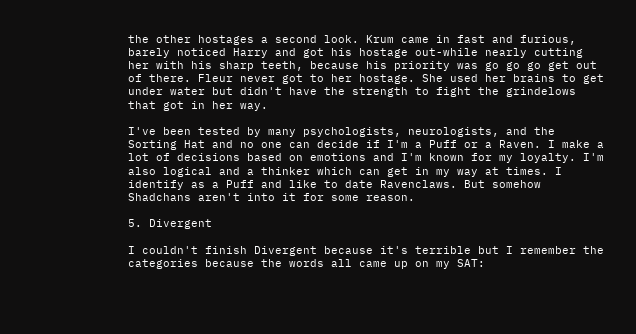the other hostages a second look. Krum came in fast and furious, barely noticed Harry and got his hostage out-while nearly cutting her with his sharp teeth, because his priority was go go go get out of there. Fleur never got to her hostage. She used her brains to get under water but didn't have the strength to fight the grindelows that got in her way.

I've been tested by many psychologists, neurologists, and the Sorting Hat and no one can decide if I'm a Puff or a Raven. I make a lot of decisions based on emotions and I'm known for my loyalty. I'm also logical and a thinker which can get in my way at times. I identify as a Puff and like to date Ravenclaws. But somehow Shadchans aren't into it for some reason.

5. Divergent

I couldn't finish Divergent because it's terrible but I remember the categories because the words all came up on my SAT: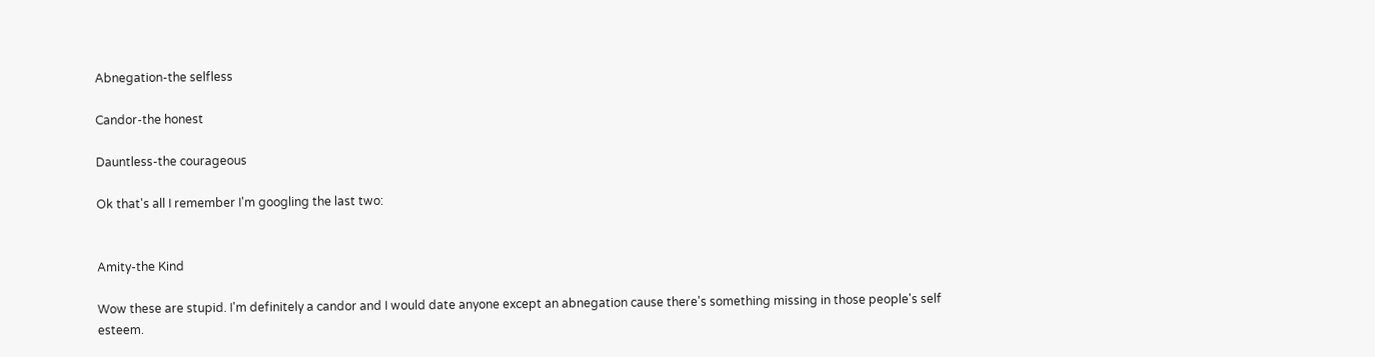Abnegation-the selfless

Candor-the honest

Dauntless-the courageous

Ok that's all I remember I'm googling the last two:


Amity-the Kind

Wow these are stupid. I'm definitely a candor and I would date anyone except an abnegation cause there's something missing in those people's self esteem.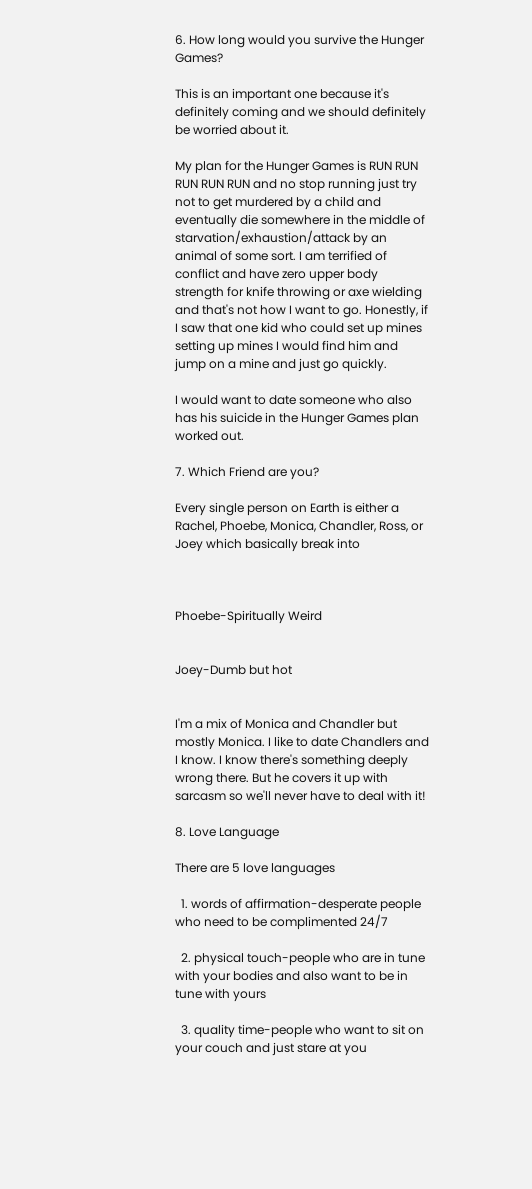6. How long would you survive the Hunger Games?

This is an important one because it's definitely coming and we should definitely be worried about it.

My plan for the Hunger Games is RUN RUN RUN RUN RUN and no stop running just try not to get murdered by a child and eventually die somewhere in the middle of starvation/exhaustion/attack by an animal of some sort. I am terrified of conflict and have zero upper body strength for knife throwing or axe wielding and that's not how I want to go. Honestly, if I saw that one kid who could set up mines setting up mines I would find him and jump on a mine and just go quickly.

I would want to date someone who also has his suicide in the Hunger Games plan worked out.

7. Which Friend are you?

Every single person on Earth is either a Rachel, Phoebe, Monica, Chandler, Ross, or Joey which basically break into



Phoebe-Spiritually Weird


Joey-Dumb but hot


I'm a mix of Monica and Chandler but mostly Monica. I like to date Chandlers and I know. I know there's something deeply wrong there. But he covers it up with sarcasm so we'll never have to deal with it!

8. Love Language

There are 5 love languages

  1. words of affirmation-desperate people who need to be complimented 24/7

  2. physical touch-people who are in tune with your bodies and also want to be in tune with yours

  3. quality time-people who want to sit on your couch and just stare at you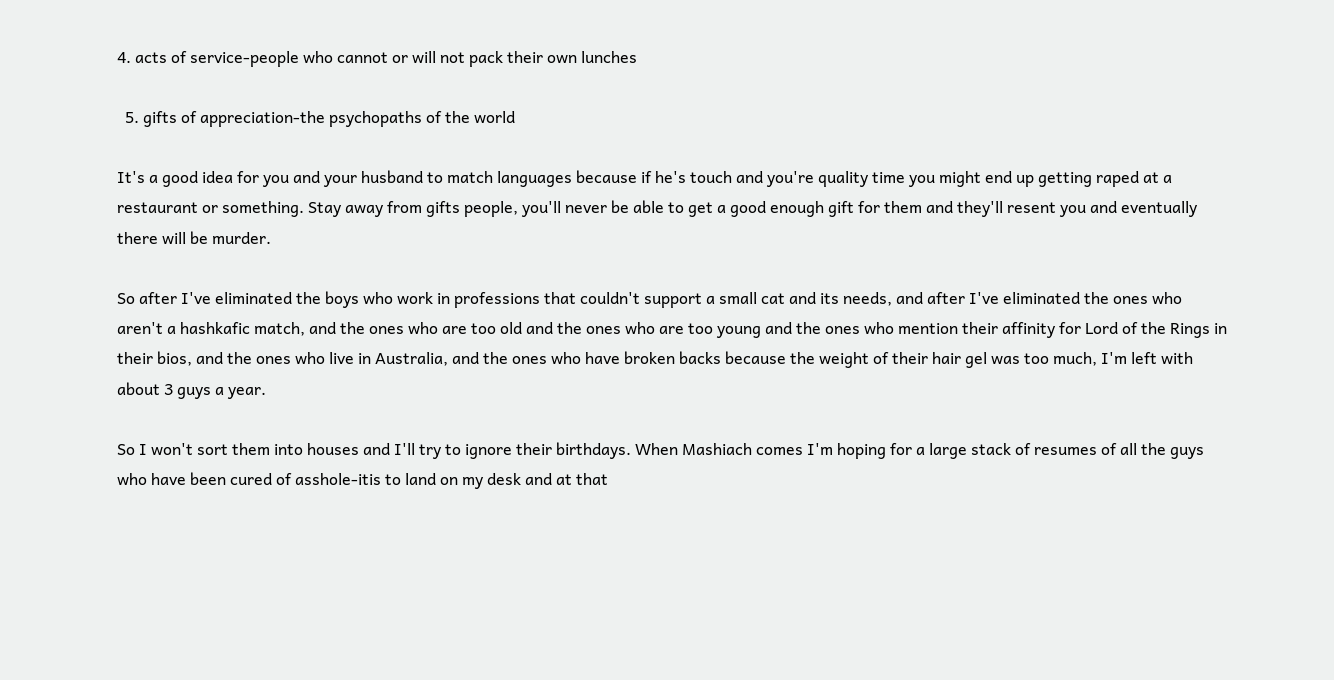4. acts of service-people who cannot or will not pack their own lunches

  5. gifts of appreciation-the psychopaths of the world

It's a good idea for you and your husband to match languages because if he's touch and you're quality time you might end up getting raped at a restaurant or something. Stay away from gifts people, you'll never be able to get a good enough gift for them and they'll resent you and eventually there will be murder.

So after I've eliminated the boys who work in professions that couldn't support a small cat and its needs, and after I've eliminated the ones who aren't a hashkafic match, and the ones who are too old and the ones who are too young and the ones who mention their affinity for Lord of the Rings in their bios, and the ones who live in Australia, and the ones who have broken backs because the weight of their hair gel was too much, I'm left with about 3 guys a year.

So I won't sort them into houses and I'll try to ignore their birthdays. When Mashiach comes I'm hoping for a large stack of resumes of all the guys who have been cured of asshole-itis to land on my desk and at that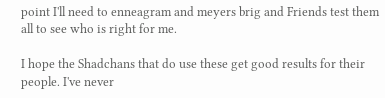point I'll need to enneagram and meyers brig and Friends test them all to see who is right for me.

I hope the Shadchans that do use these get good results for their people. I've never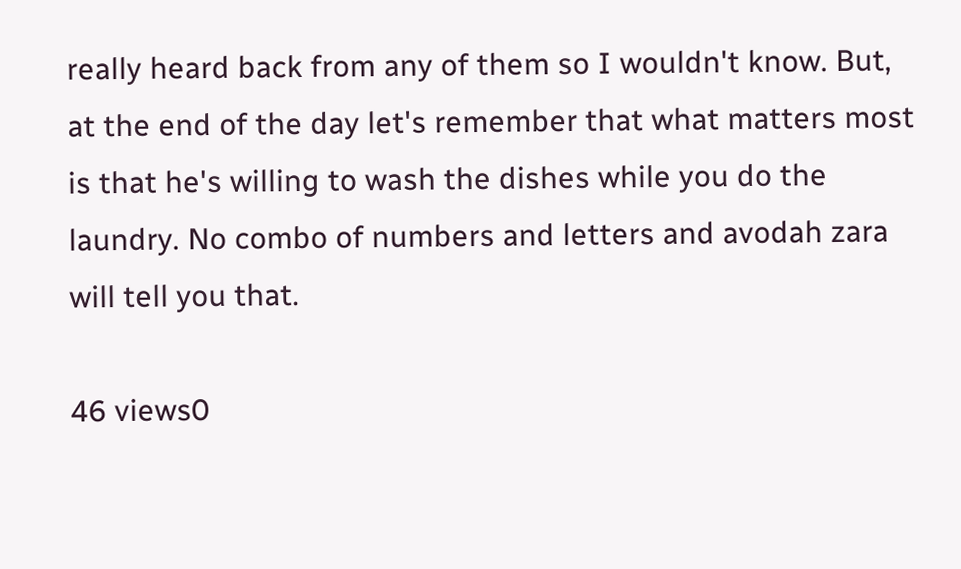really heard back from any of them so I wouldn't know. But, at the end of the day let's remember that what matters most is that he's willing to wash the dishes while you do the laundry. No combo of numbers and letters and avodah zara will tell you that.

46 views0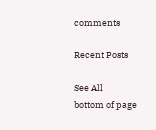comments

Recent Posts

See All
bottom of page